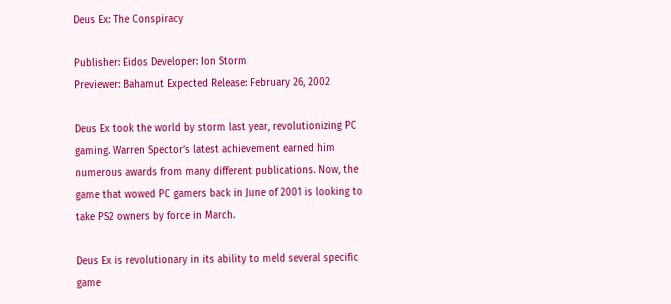Deus Ex: The Conspiracy

Publisher: Eidos Developer: Ion Storm
Previewer: Bahamut Expected Release: February 26, 2002

Deus Ex took the world by storm last year, revolutionizing PC gaming. Warren Spector’s latest achievement earned him numerous awards from many different publications. Now, the game that wowed PC gamers back in June of 2001 is looking to take PS2 owners by force in March.

Deus Ex is revolutionary in its ability to meld several specific game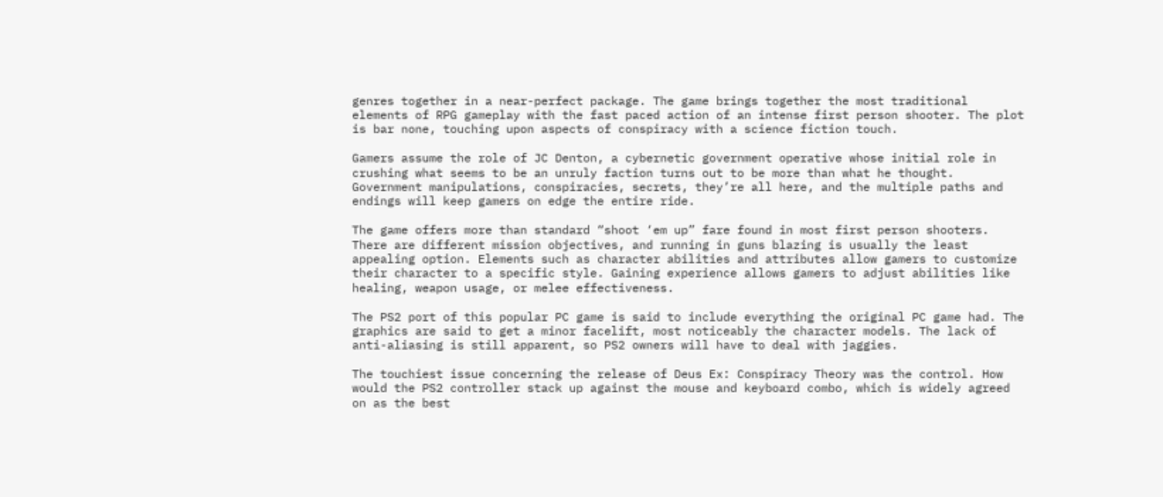genres together in a near-perfect package. The game brings together the most traditional elements of RPG gameplay with the fast paced action of an intense first person shooter. The plot is bar none, touching upon aspects of conspiracy with a science fiction touch.

Gamers assume the role of JC Denton, a cybernetic government operative whose initial role in crushing what seems to be an unruly faction turns out to be more than what he thought. Government manipulations, conspiracies, secrets, they’re all here, and the multiple paths and endings will keep gamers on edge the entire ride.

The game offers more than standard “shoot ‘em up” fare found in most first person shooters. There are different mission objectives, and running in guns blazing is usually the least appealing option. Elements such as character abilities and attributes allow gamers to customize their character to a specific style. Gaining experience allows gamers to adjust abilities like healing, weapon usage, or melee effectiveness.

The PS2 port of this popular PC game is said to include everything the original PC game had. The graphics are said to get a minor facelift, most noticeably the character models. The lack of anti-aliasing is still apparent, so PS2 owners will have to deal with jaggies.

The touchiest issue concerning the release of Deus Ex: Conspiracy Theory was the control. How would the PS2 controller stack up against the mouse and keyboard combo, which is widely agreed on as the best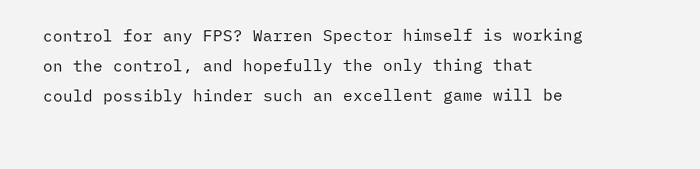control for any FPS? Warren Spector himself is working on the control, and hopefully the only thing that could possibly hinder such an excellent game will be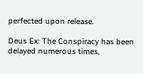perfected upon release.

Deus Ex: The Conspiracy has been delayed numerous times,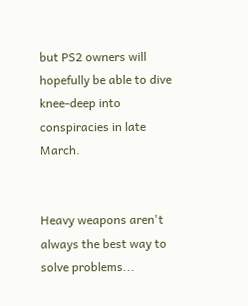but PS2 owners will hopefully be able to dive knee-deep into conspiracies in late March.


Heavy weapons aren't always the best way to solve problems...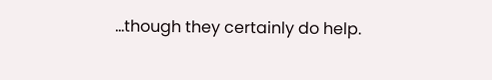...though they certainly do help.